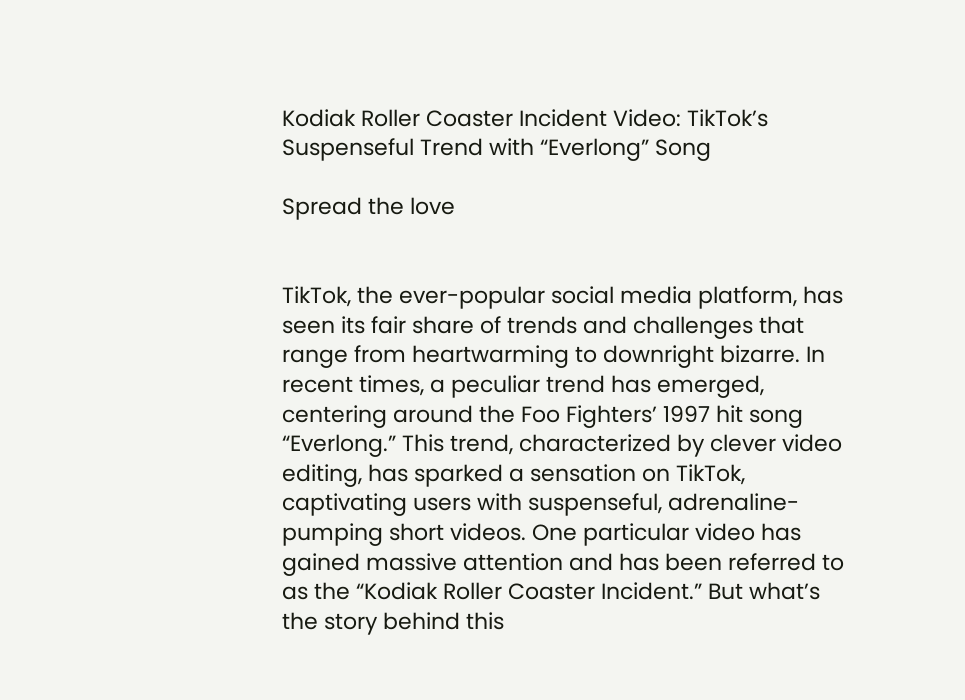Kodiak Roller Coaster Incident Video: TikTok’s Suspenseful Trend with “Everlong” Song

Spread the love


TikTok, the ever-popular social media platform, has seen its fair share of trends and challenges that range from heartwarming to downright bizarre. In recent times, a peculiar trend has emerged, centering around the Foo Fighters’ 1997 hit song “Everlong.” This trend, characterized by clever video editing, has sparked a sensation on TikTok, captivating users with suspenseful, adrenaline-pumping short videos. One particular video has gained massive attention and has been referred to as the “Kodiak Roller Coaster Incident.” But what’s the story behind this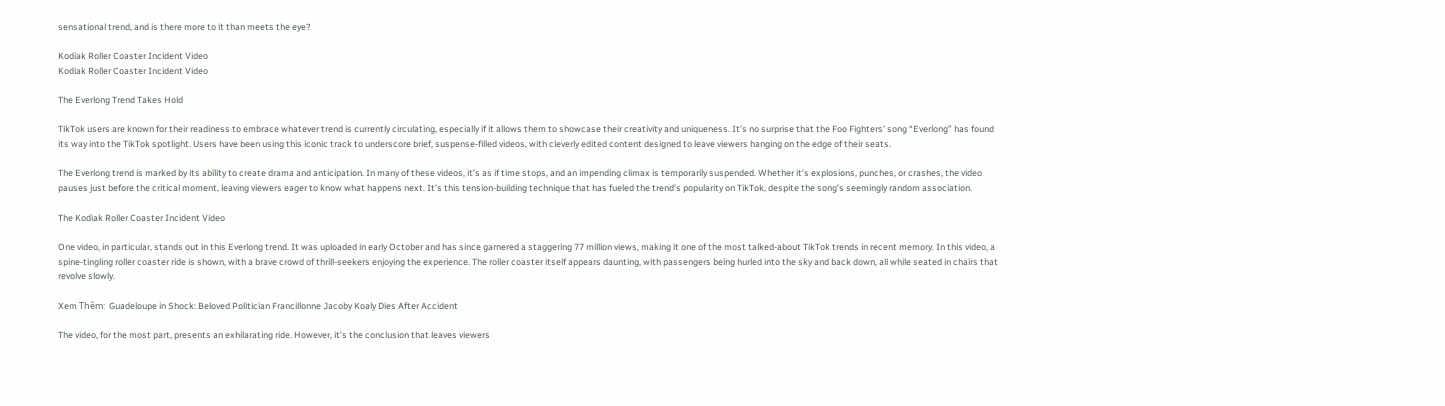sensational trend, and is there more to it than meets the eye?

Kodiak Roller Coaster Incident Video
Kodiak Roller Coaster Incident Video

The Everlong Trend Takes Hold

TikTok users are known for their readiness to embrace whatever trend is currently circulating, especially if it allows them to showcase their creativity and uniqueness. It’s no surprise that the Foo Fighters’ song “Everlong” has found its way into the TikTok spotlight. Users have been using this iconic track to underscore brief, suspense-filled videos, with cleverly edited content designed to leave viewers hanging on the edge of their seats.

The Everlong trend is marked by its ability to create drama and anticipation. In many of these videos, it’s as if time stops, and an impending climax is temporarily suspended. Whether it’s explosions, punches, or crashes, the video pauses just before the critical moment, leaving viewers eager to know what happens next. It’s this tension-building technique that has fueled the trend’s popularity on TikTok, despite the song’s seemingly random association.

The Kodiak Roller Coaster Incident Video

One video, in particular, stands out in this Everlong trend. It was uploaded in early October and has since garnered a staggering 77 million views, making it one of the most talked-about TikTok trends in recent memory. In this video, a spine-tingling roller coaster ride is shown, with a brave crowd of thrill-seekers enjoying the experience. The roller coaster itself appears daunting, with passengers being hurled into the sky and back down, all while seated in chairs that revolve slowly.

Xem Thêm:  Guadeloupe in Shock: Beloved Politician Francillonne Jacoby Koaly Dies After Accident

The video, for the most part, presents an exhilarating ride. However, it’s the conclusion that leaves viewers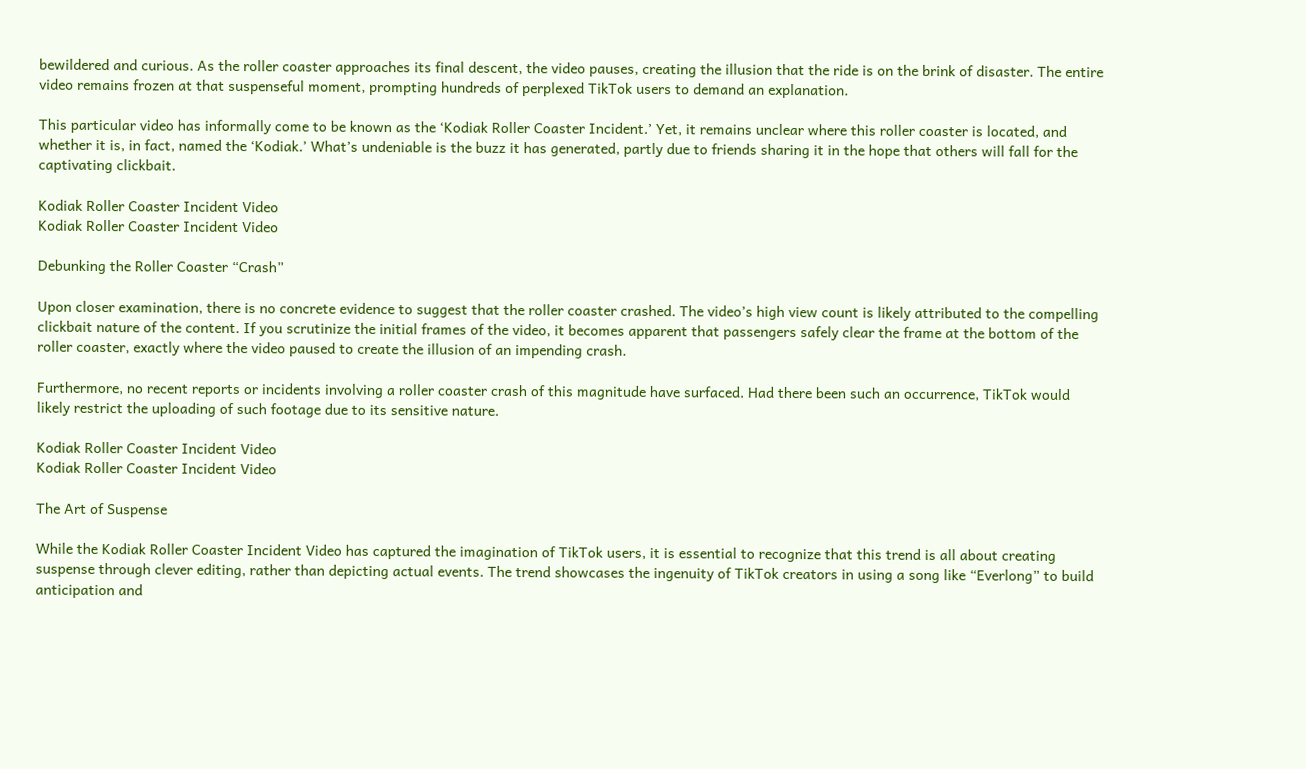bewildered and curious. As the roller coaster approaches its final descent, the video pauses, creating the illusion that the ride is on the brink of disaster. The entire video remains frozen at that suspenseful moment, prompting hundreds of perplexed TikTok users to demand an explanation.

This particular video has informally come to be known as the ‘Kodiak Roller Coaster Incident.’ Yet, it remains unclear where this roller coaster is located, and whether it is, in fact, named the ‘Kodiak.’ What’s undeniable is the buzz it has generated, partly due to friends sharing it in the hope that others will fall for the captivating clickbait.

Kodiak Roller Coaster Incident Video
Kodiak Roller Coaster Incident Video

Debunking the Roller Coaster “Crash”

Upon closer examination, there is no concrete evidence to suggest that the roller coaster crashed. The video’s high view count is likely attributed to the compelling clickbait nature of the content. If you scrutinize the initial frames of the video, it becomes apparent that passengers safely clear the frame at the bottom of the roller coaster, exactly where the video paused to create the illusion of an impending crash.

Furthermore, no recent reports or incidents involving a roller coaster crash of this magnitude have surfaced. Had there been such an occurrence, TikTok would likely restrict the uploading of such footage due to its sensitive nature.

Kodiak Roller Coaster Incident Video
Kodiak Roller Coaster Incident Video

The Art of Suspense

While the Kodiak Roller Coaster Incident Video has captured the imagination of TikTok users, it is essential to recognize that this trend is all about creating suspense through clever editing, rather than depicting actual events. The trend showcases the ingenuity of TikTok creators in using a song like “Everlong” to build anticipation and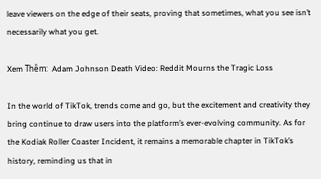leave viewers on the edge of their seats, proving that sometimes, what you see isn’t necessarily what you get.

Xem Thêm:  Adam Johnson Death Video: Reddit Mourns the Tragic Loss

In the world of TikTok, trends come and go, but the excitement and creativity they bring continue to draw users into the platform’s ever-evolving community. As for the Kodiak Roller Coaster Incident, it remains a memorable chapter in TikTok’s history, reminding us that in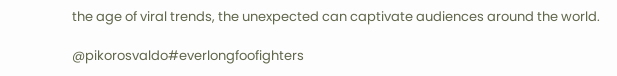the age of viral trends, the unexpected can captivate audiences around the world.

@pikorosvaldo#everlongfoofighters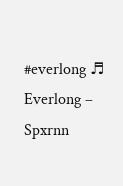#everlong ♬ Everlong – Spxrnn